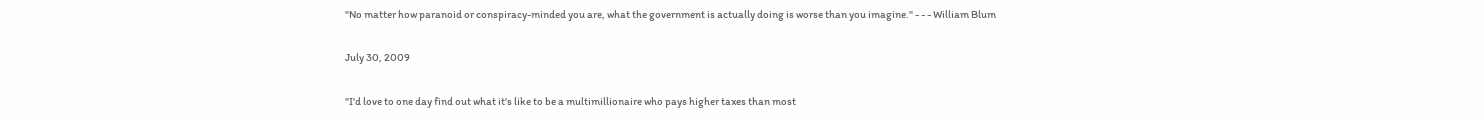"No matter how paranoid or conspiracy-minded you are, what the government is actually doing is worse than you imagine." - - - William Blum

July 30, 2009

"I'd love to one day find out what it's like to be a multimillionaire who pays higher taxes than most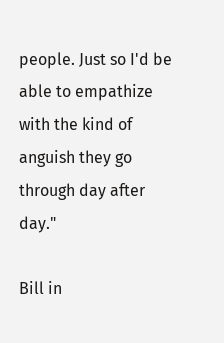people. Just so I'd be able to empathize with the kind of anguish they go through day after day."

Bill in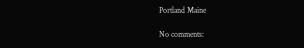Portland Maine

No comments: